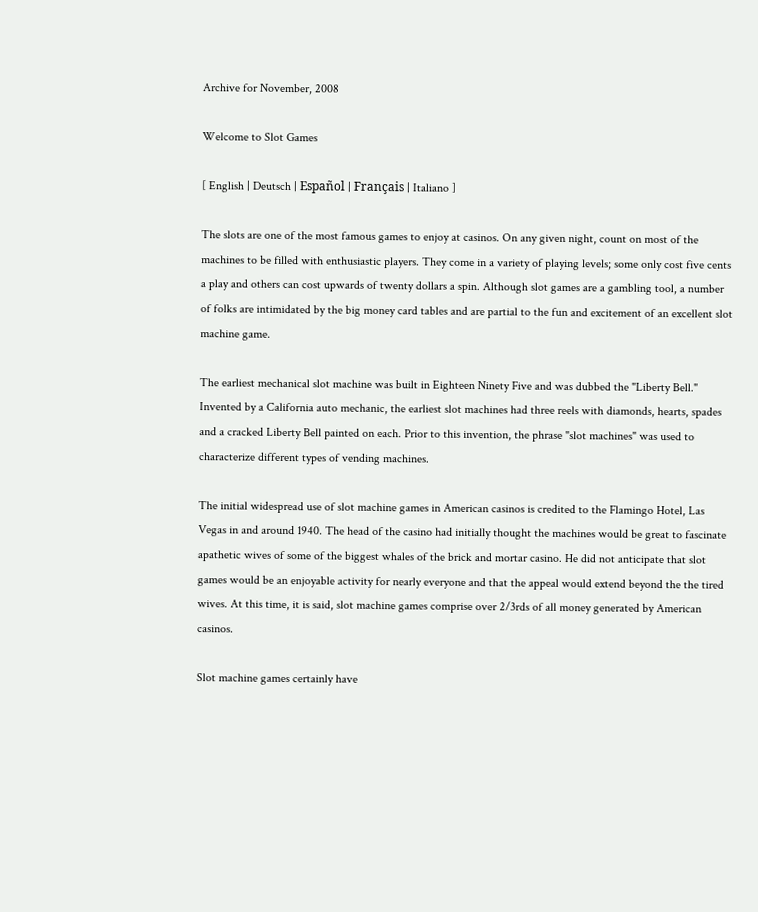Archive for November, 2008

Welcome to Slot Games

[ English | Deutsch | Español | Français | Italiano ]

The slots are one of the most famous games to enjoy at casinos. On any given night, count on most of the machines to be filled with enthusiastic players. They come in a variety of playing levels; some only cost five cents a play and others can cost upwards of twenty dollars a spin. Although slot games are a gambling tool, a number of folks are intimidated by the big money card tables and are partial to the fun and excitement of an excellent slot machine game.

The earliest mechanical slot machine was built in Eighteen Ninety Five and was dubbed the "Liberty Bell." Invented by a California auto mechanic, the earliest slot machines had three reels with diamonds, hearts, spades and a cracked Liberty Bell painted on each. Prior to this invention, the phrase "slot machines" was used to characterize different types of vending machines.

The initial widespread use of slot machine games in American casinos is credited to the Flamingo Hotel, Las Vegas in and around 1940. The head of the casino had initially thought the machines would be great to fascinate apathetic wives of some of the biggest whales of the brick and mortar casino. He did not anticipate that slot games would be an enjoyable activity for nearly everyone and that the appeal would extend beyond the the tired wives. At this time, it is said, slot machine games comprise over 2/3rds of all money generated by American casinos.

Slot machine games certainly have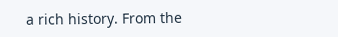a rich history. From the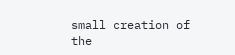small creation of the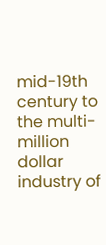mid-19th century to the multi-million dollar industry of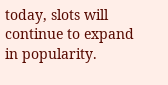today, slots will continue to expand in popularity.